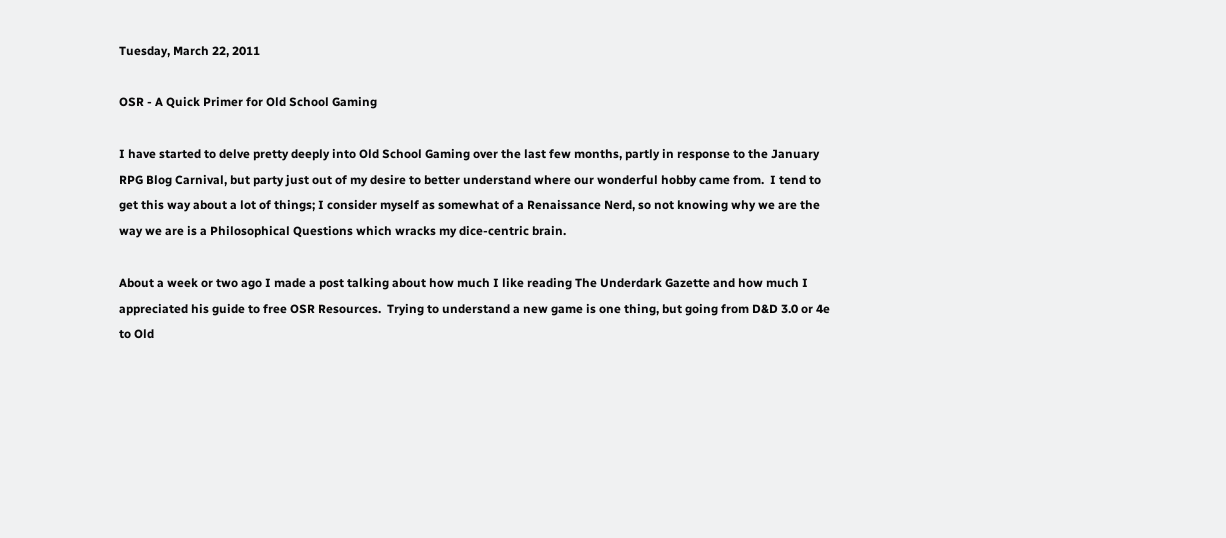Tuesday, March 22, 2011

OSR - A Quick Primer for Old School Gaming

I have started to delve pretty deeply into Old School Gaming over the last few months, partly in response to the January RPG Blog Carnival, but party just out of my desire to better understand where our wonderful hobby came from.  I tend to get this way about a lot of things; I consider myself as somewhat of a Renaissance Nerd, so not knowing why we are the way we are is a Philosophical Questions which wracks my dice-centric brain.

About a week or two ago I made a post talking about how much I like reading The Underdark Gazette and how much I appreciated his guide to free OSR Resources.  Trying to understand a new game is one thing, but going from D&D 3.0 or 4e to Old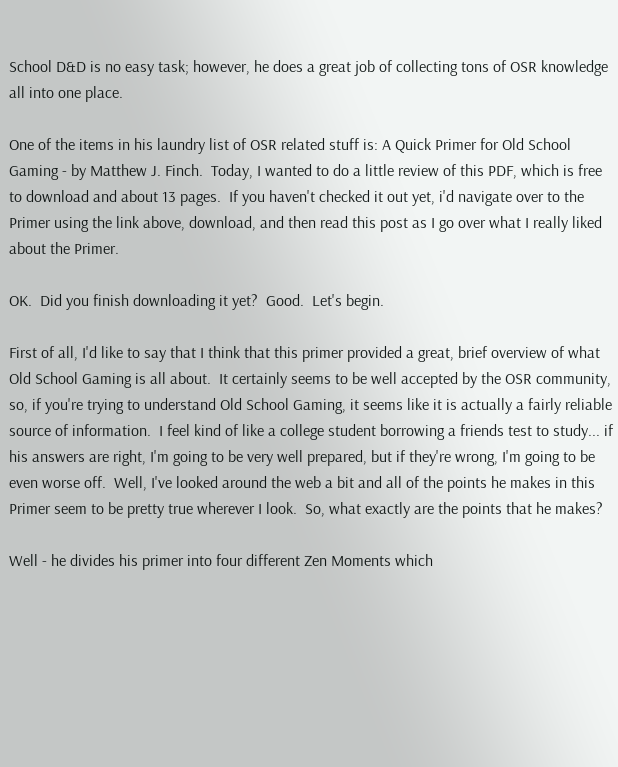School D&D is no easy task; however, he does a great job of collecting tons of OSR knowledge all into one place.

One of the items in his laundry list of OSR related stuff is: A Quick Primer for Old School Gaming - by Matthew J. Finch.  Today, I wanted to do a little review of this PDF, which is free to download and about 13 pages.  If you haven't checked it out yet, i'd navigate over to the Primer using the link above, download, and then read this post as I go over what I really liked about the Primer.

OK.  Did you finish downloading it yet?  Good.  Let's begin.

First of all, I'd like to say that I think that this primer provided a great, brief overview of what Old School Gaming is all about.  It certainly seems to be well accepted by the OSR community, so, if you're trying to understand Old School Gaming, it seems like it is actually a fairly reliable source of information.  I feel kind of like a college student borrowing a friends test to study... if his answers are right, I'm going to be very well prepared, but if they're wrong, I'm going to be even worse off.  Well, I've looked around the web a bit and all of the points he makes in this Primer seem to be pretty true wherever I look.  So, what exactly are the points that he makes?

Well - he divides his primer into four different Zen Moments which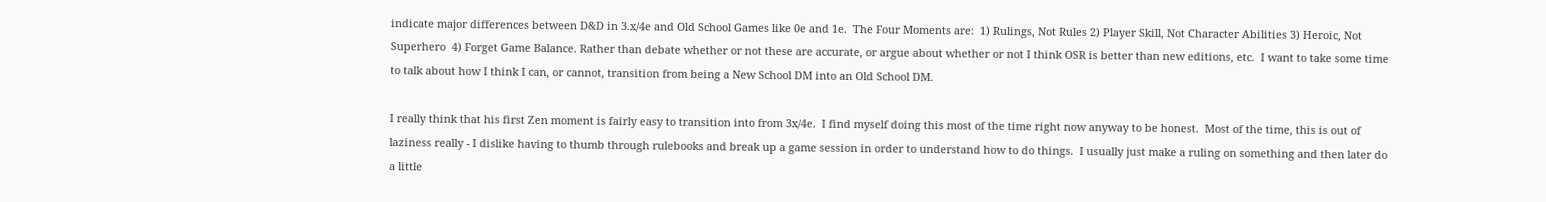indicate major differences between D&D in 3.x/4e and Old School Games like 0e and 1e.  The Four Moments are:  1) Rulings, Not Rules 2) Player Skill, Not Character Abilities 3) Heroic, Not Superhero  4) Forget Game Balance. Rather than debate whether or not these are accurate, or argue about whether or not I think OSR is better than new editions, etc.  I want to take some time to talk about how I think I can, or cannot, transition from being a New School DM into an Old School DM.

I really think that his first Zen moment is fairly easy to transition into from 3x/4e.  I find myself doing this most of the time right now anyway to be honest.  Most of the time, this is out of laziness really - I dislike having to thumb through rulebooks and break up a game session in order to understand how to do things.  I usually just make a ruling on something and then later do a little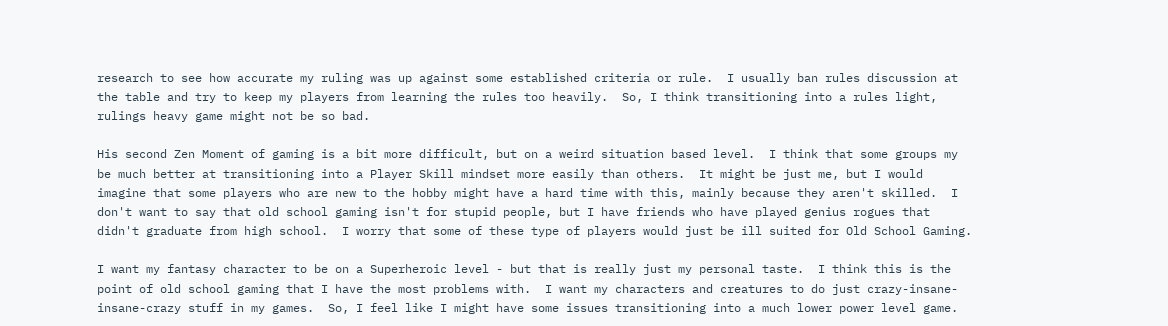research to see how accurate my ruling was up against some established criteria or rule.  I usually ban rules discussion at the table and try to keep my players from learning the rules too heavily.  So, I think transitioning into a rules light, rulings heavy game might not be so bad.

His second Zen Moment of gaming is a bit more difficult, but on a weird situation based level.  I think that some groups my be much better at transitioning into a Player Skill mindset more easily than others.  It might be just me, but I would imagine that some players who are new to the hobby might have a hard time with this, mainly because they aren't skilled.  I don't want to say that old school gaming isn't for stupid people, but I have friends who have played genius rogues that didn't graduate from high school.  I worry that some of these type of players would just be ill suited for Old School Gaming.

I want my fantasy character to be on a Superheroic level - but that is really just my personal taste.  I think this is the point of old school gaming that I have the most problems with.  I want my characters and creatures to do just crazy-insane-insane-crazy stuff in my games.  So, I feel like I might have some issues transitioning into a much lower power level game.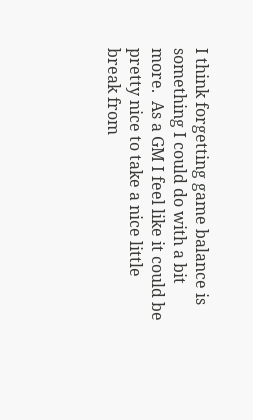I think forgetting game balance is something I could do with a bit more.  As a GM I feel like it could be pretty nice to take a nice little break from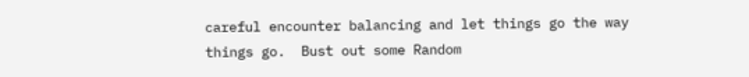careful encounter balancing and let things go the way things go.  Bust out some Random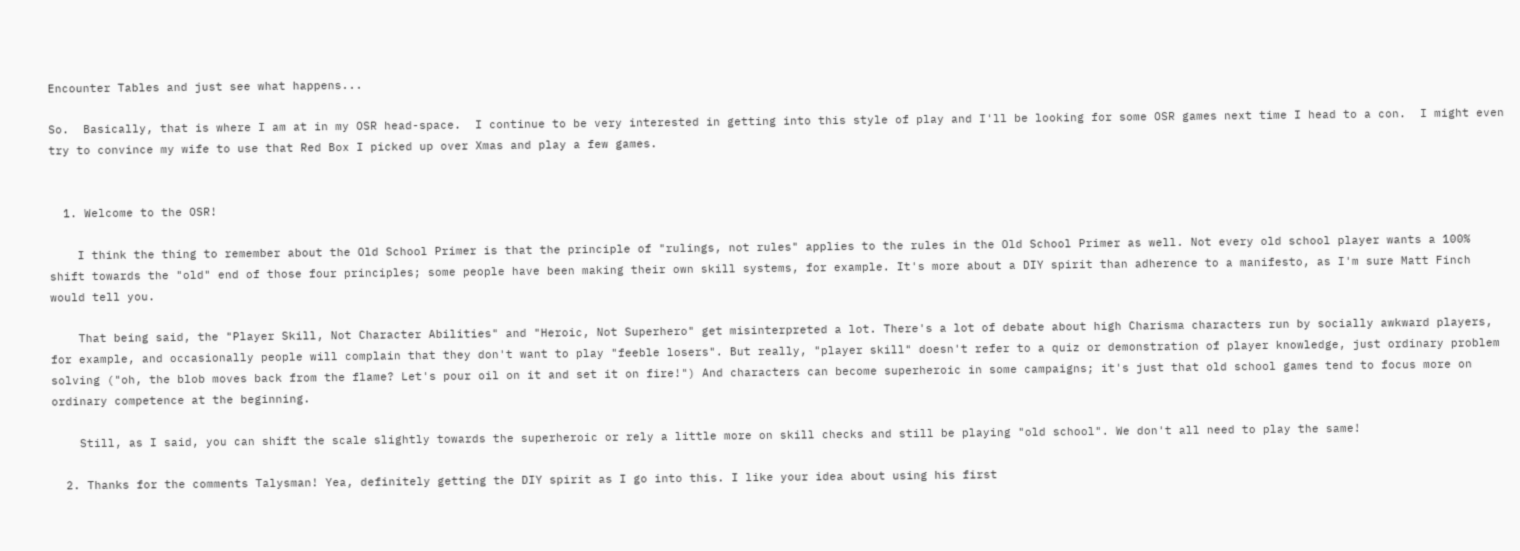Encounter Tables and just see what happens...

So.  Basically, that is where I am at in my OSR head-space.  I continue to be very interested in getting into this style of play and I'll be looking for some OSR games next time I head to a con.  I might even try to convince my wife to use that Red Box I picked up over Xmas and play a few games.


  1. Welcome to the OSR!

    I think the thing to remember about the Old School Primer is that the principle of "rulings, not rules" applies to the rules in the Old School Primer as well. Not every old school player wants a 100% shift towards the "old" end of those four principles; some people have been making their own skill systems, for example. It's more about a DIY spirit than adherence to a manifesto, as I'm sure Matt Finch would tell you.

    That being said, the "Player Skill, Not Character Abilities" and "Heroic, Not Superhero" get misinterpreted a lot. There's a lot of debate about high Charisma characters run by socially awkward players, for example, and occasionally people will complain that they don't want to play "feeble losers". But really, "player skill" doesn't refer to a quiz or demonstration of player knowledge, just ordinary problem solving ("oh, the blob moves back from the flame? Let's pour oil on it and set it on fire!") And characters can become superheroic in some campaigns; it's just that old school games tend to focus more on ordinary competence at the beginning.

    Still, as I said, you can shift the scale slightly towards the superheroic or rely a little more on skill checks and still be playing "old school". We don't all need to play the same!

  2. Thanks for the comments Talysman! Yea, definitely getting the DIY spirit as I go into this. I like your idea about using his first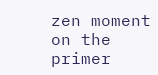zen moment on the primer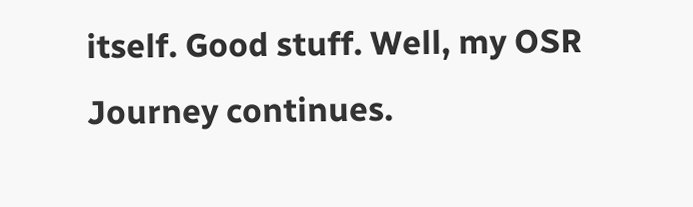itself. Good stuff. Well, my OSR Journey continues.